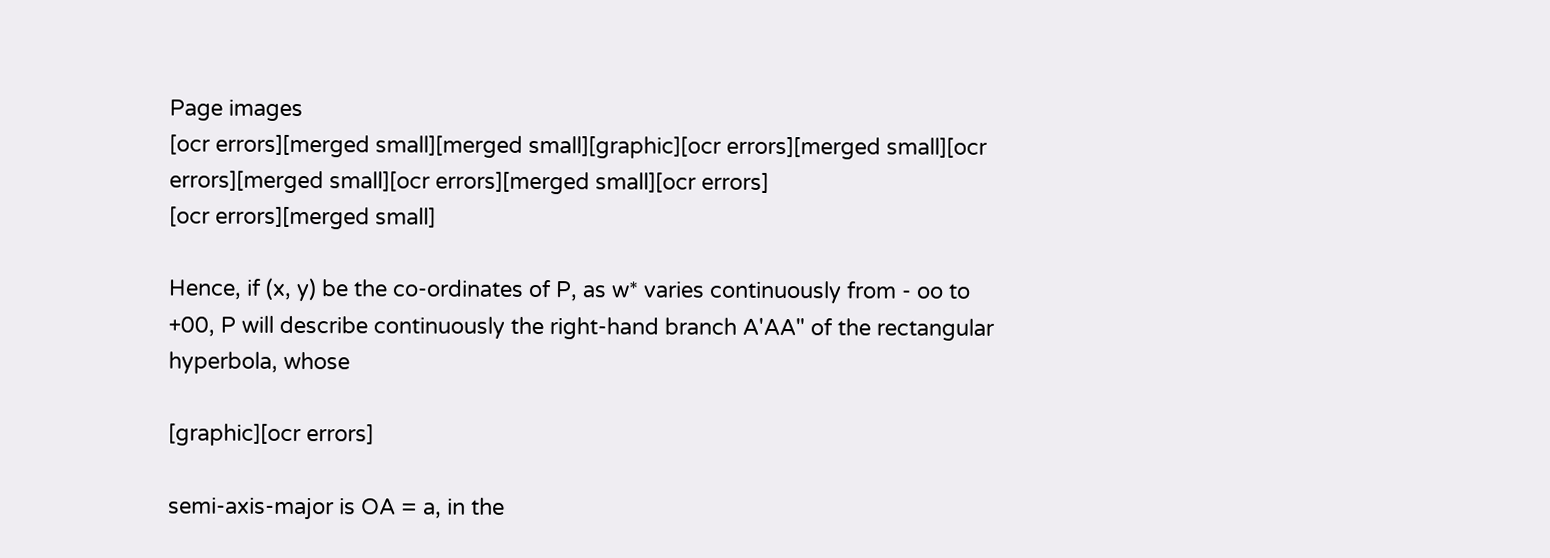Page images
[ocr errors][merged small][merged small][graphic][ocr errors][merged small][ocr errors][merged small][ocr errors][merged small][ocr errors]
[ocr errors][merged small]

Hence, if (x, y) be the co-ordinates of P, as w* varies continuously from - oo to +00, P will describe continuously the right-hand branch A'AA" of the rectangular hyperbola, whose

[graphic][ocr errors]

semi-axis-major is OA = a, in the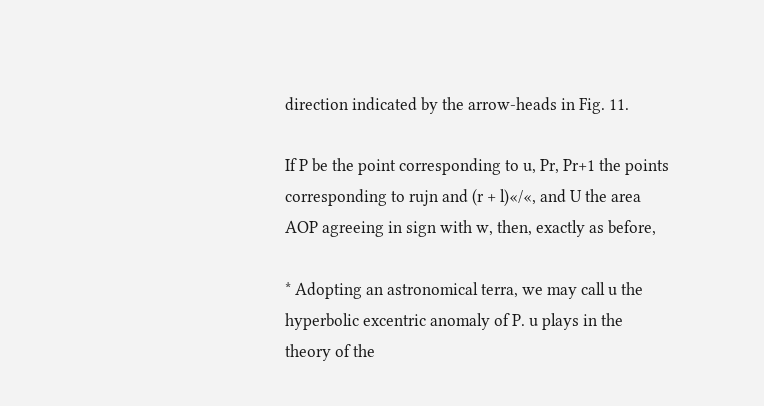direction indicated by the arrow-heads in Fig. 11.

If P be the point corresponding to u, Pr, Pr+1 the points corresponding to rujn and (r + l)«/«, and U the area AOP agreeing in sign with w, then, exactly as before,

* Adopting an astronomical terra, we may call u the hyperbolic excentric anomaly of P. u plays in the theory of the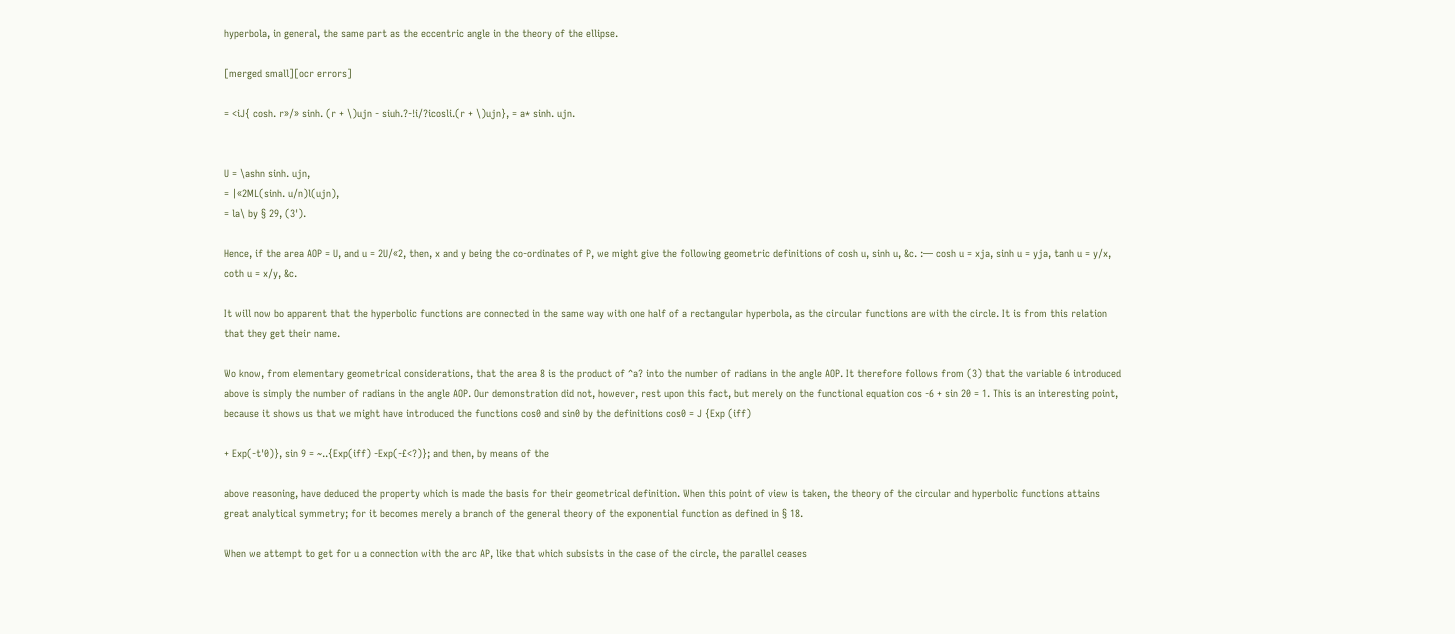hyperbola, in general, the same part as the eccentric angle in the theory of the ellipse.

[merged small][ocr errors]

= <iJ{ cosh. r»/» sinh. (r + \)ujn - siuh.?-!i/?icosli.(r + \)ujn}, = a* sinh. ujn.


U = \ashn sinh. ujn,
= |«2ML(sinh. u/n)l(ujn),
= la\ by § 29, (3').

Hence, if the area AOP = U, and u = 2U/«2, then, x and y being the co-ordinates of P, we might give the following geometric definitions of cosh u, sinh u, &c. :— cosh u = xja, sinh u = yja, tanh u = y/x, coth u = x/y, &c.

It will now bo apparent that the hyperbolic functions are connected in the same way with one half of a rectangular hyperbola, as the circular functions are with the circle. It is from this relation that they get their name.

Wo know, from elementary geometrical considerations, that the area 8 is the product of ^a? into the number of radians in the angle AOP. It therefore follows from (3) that the variable 6 introduced above is simply the number of radians in the angle AOP. Our demonstration did not, however, rest upon this fact, but merely on the functional equation cos -6 + sin 20 = 1. This is an interesting point, because it shows us that we might have introduced the functions cos0 and sin0 by the definitions cos0 = J {Exp (iff)

+ Exp(-t'0)}, sin 9 = ~..{Exp(iff) -Exp(-£<?)}; and then, by means of the

above reasoning, have deduced the property which is made the basis for their geometrical definition. When this point of view is taken, the theory of the circular and hyperbolic functions attains great analytical symmetry; for it becomes merely a branch of the general theory of the exponential function as defined in § 18.

When we attempt to get for u a connection with the arc AP, like that which subsists in the case of the circle, the parallel ceases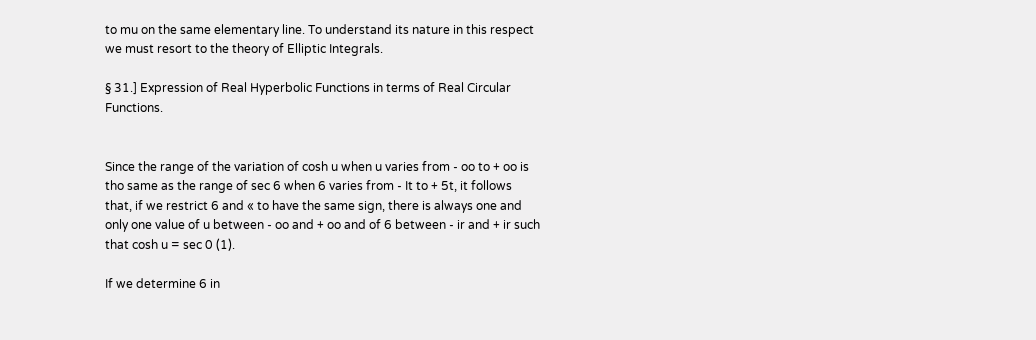to mu on the same elementary line. To understand its nature in this respect we must resort to the theory of Elliptic Integrals.

§ 31.] Expression of Real Hyperbolic Functions in terms of Real Circular Functions.


Since the range of the variation of cosh u when u varies from - oo to + oo is tho same as the range of sec 6 when 6 varies from - It to + 5t, it follows that, if we restrict 6 and « to have the same sign, there is always one and only one value of u between - oo and + oo and of 6 between - ir and + ir such that cosh u = sec 0 (1).

If we determine 6 in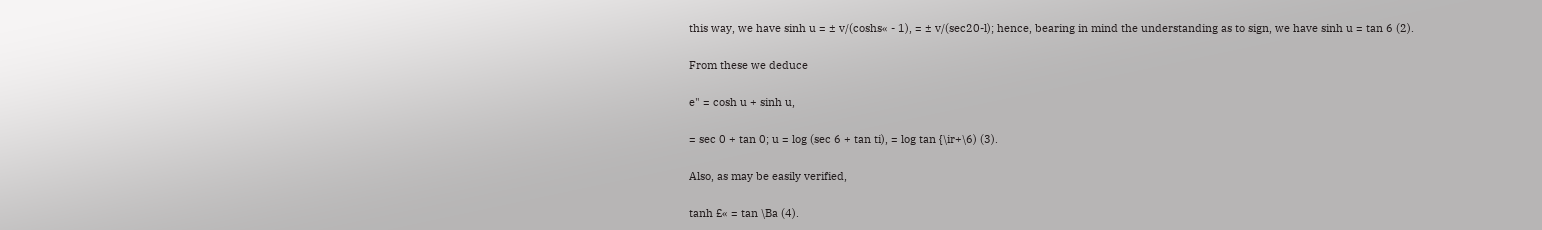this way, we have sinh u = ± v/(coshs« - 1), = ± v/(sec20-l); hence, bearing in mind the understanding as to sign, we have sinh u = tan 6 (2).

From these we deduce

e" = cosh u + sinh u,

= sec 0 + tan 0; u = log (sec 6 + tan ti), = log tan {\ir+\6) (3).

Also, as may be easily verified,

tanh £« = tan \Ba (4).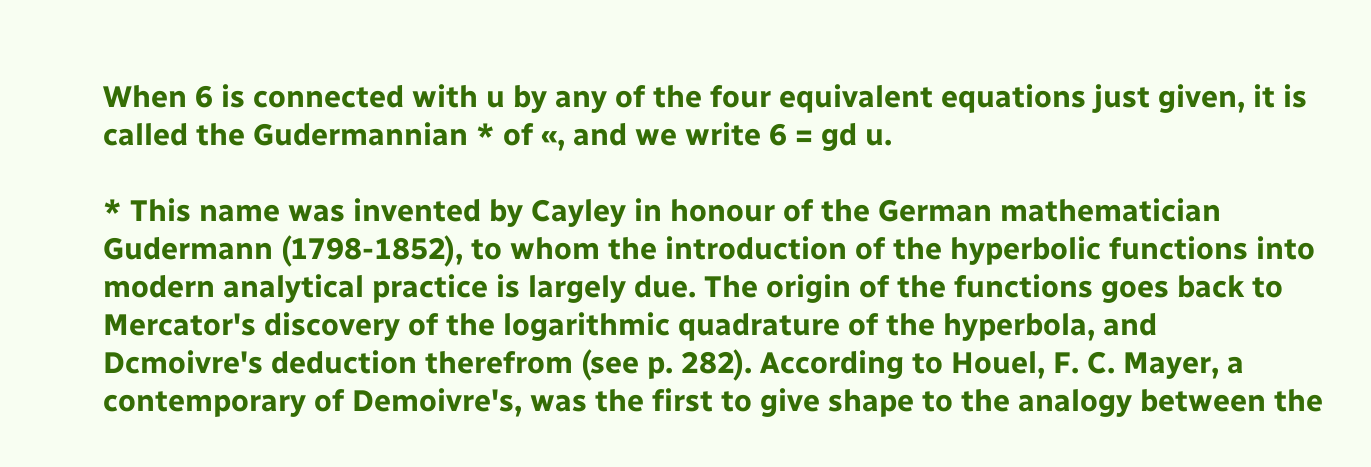When 6 is connected with u by any of the four equivalent equations just given, it is called the Gudermannian * of «, and we write 6 = gd u.

* This name was invented by Cayley in honour of the German mathematician Gudermann (1798-1852), to whom the introduction of the hyperbolic functions into modern analytical practice is largely due. The origin of the functions goes back to Mercator's discovery of the logarithmic quadrature of the hyperbola, and Dcmoivre's deduction therefrom (see p. 282). According to Houel, F. C. Mayer, a contemporary of Demoivre's, was the first to give shape to the analogy between the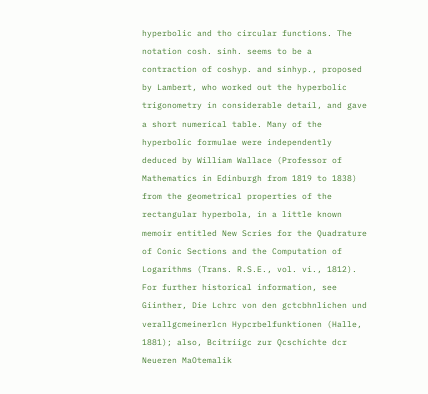hyperbolic and tho circular functions. The notation cosh. sinh. seems to be a contraction of coshyp. and sinhyp., proposed by Lambert, who worked out the hyperbolic trigonometry in considerable detail, and gave a short numerical table. Many of the hyperbolic formulae were independently deduced by William Wallace (Professor of Mathematics in Edinburgh from 1819 to 1838) from the geometrical properties of the rectangular hyperbola, in a little known memoir entitled New Scries for the Quadrature of Conic Sections and the Computation of Logarithms (Trans. R.S.E., vol. vi., 1812). For further historical information, see Giinther, Die Lchrc von den gctcbhnlichen und verallgcmeinerlcn Hypcrbelfunktionen (Halle, 1881); also, Bcitriigc zur Qcschichte dcr Neueren MaOtemalik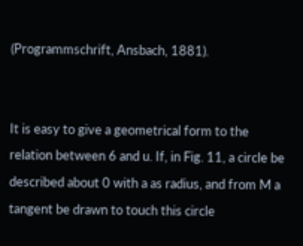(Programmschrift, Ansbach, 1881).


It is easy to give a geometrical form to the relation between 6 and u. If, in Fig. 11, a circle be described about 0 with a as radius, and from M a tangent be drawn to touch this circle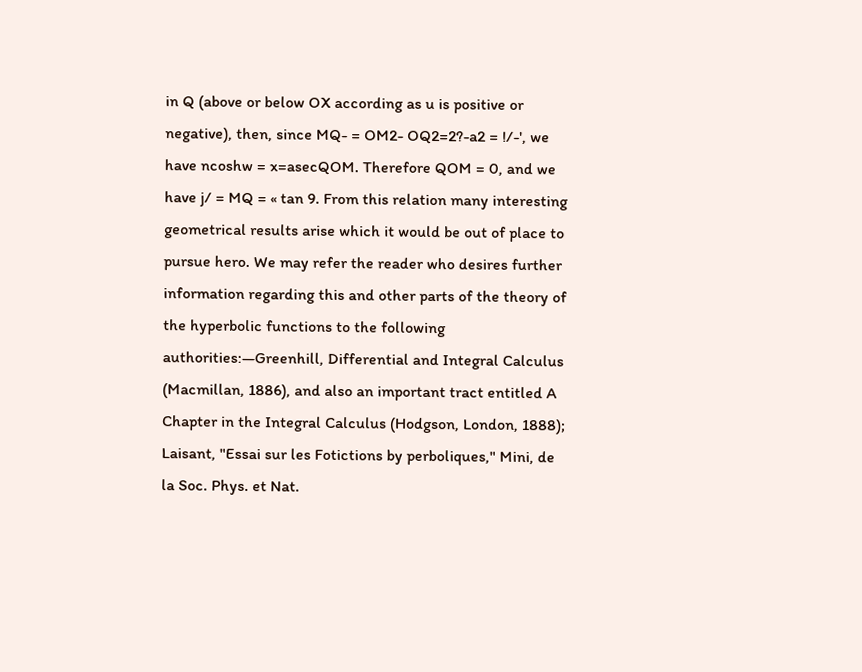in Q (above or below OX according as u is positive or negative), then, since MQ- = OM2- OQ2=2?-a2 = !/-', we have ncoshw = x=asecQOM. Therefore QOM = 0, and we have j/ = MQ = « tan 9. From this relation many interesting geometrical results arise which it would be out of place to pursue hero. We may refer the reader who desires further information regarding this and other parts of the theory of the hyperbolic functions to the following authorities:—Greenhill, Differential and Integral Calculus (Macmillan, 1886), and also an important tract entitled A Chapter in the Integral Calculus (Hodgson, London, 1888); Laisant, "Essai sur les Fotictions by perboliques," Mini, de la Soc. Phys. et Nat.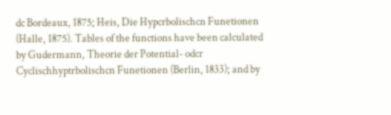dc Bordeaux, 1875; Heis, Die Hypcrbolischcn Funetionen (Halle, 1875). Tables of the functions have been calculated by Gudermann, Theorie der Potential- odcr Cyclischhyptrbolischcn Funetionen (Berlin, 1833); and by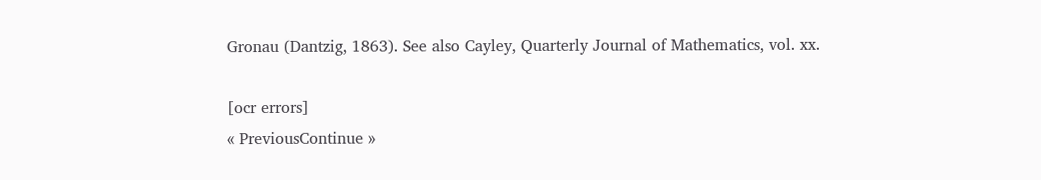Gronau (Dantzig, 1863). See also Cayley, Quarterly Journal of Mathematics, vol. xx.

[ocr errors]
« PreviousContinue »